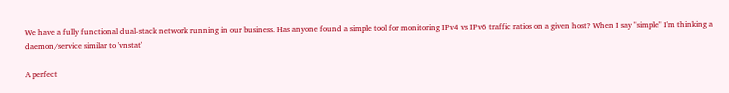We have a fully functional dual-stack network running in our business. Has anyone found a simple tool for monitoring IPv4 vs IPv6 traffic ratios on a given host? When I say "simple" I'm thinking a daemon/service similar to 'vnstat'

A perfect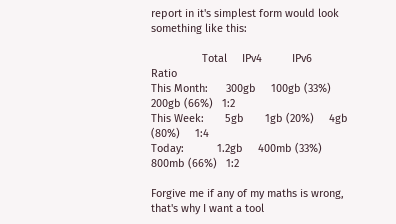report in it's simplest form would look something like this:

                 Total     IPv4          IPv6          Ratio
This Month:      300gb     100gb (33%)   200gb (66%)   1:2
This Week:       5gb       1gb (20%)     4gb (80%)     1:4
Today:           1.2gb     400mb (33%)   800mb (66%)   1:2

Forgive me if any of my maths is wrong, that's why I want a tool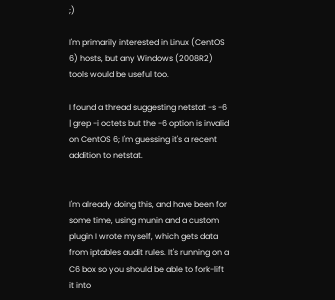;)

I'm primarily interested in Linux (CentOS 6) hosts, but any Windows (2008R2) tools would be useful too.

I found a thread suggesting netstat -s -6 | grep -i octets but the -6 option is invalid on CentOS 6; I'm guessing it's a recent addition to netstat.


I'm already doing this, and have been for some time, using munin and a custom plugin I wrote myself, which gets data from iptables audit rules. It's running on a C6 box so you should be able to fork-lift it into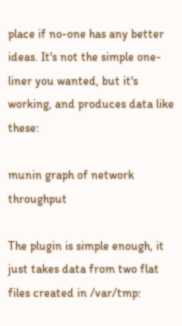place if no-one has any better ideas. It's not the simple one-liner you wanted, but it's working, and produces data like these:

munin graph of network throughput

The plugin is simple enough, it just takes data from two flat files created in /var/tmp: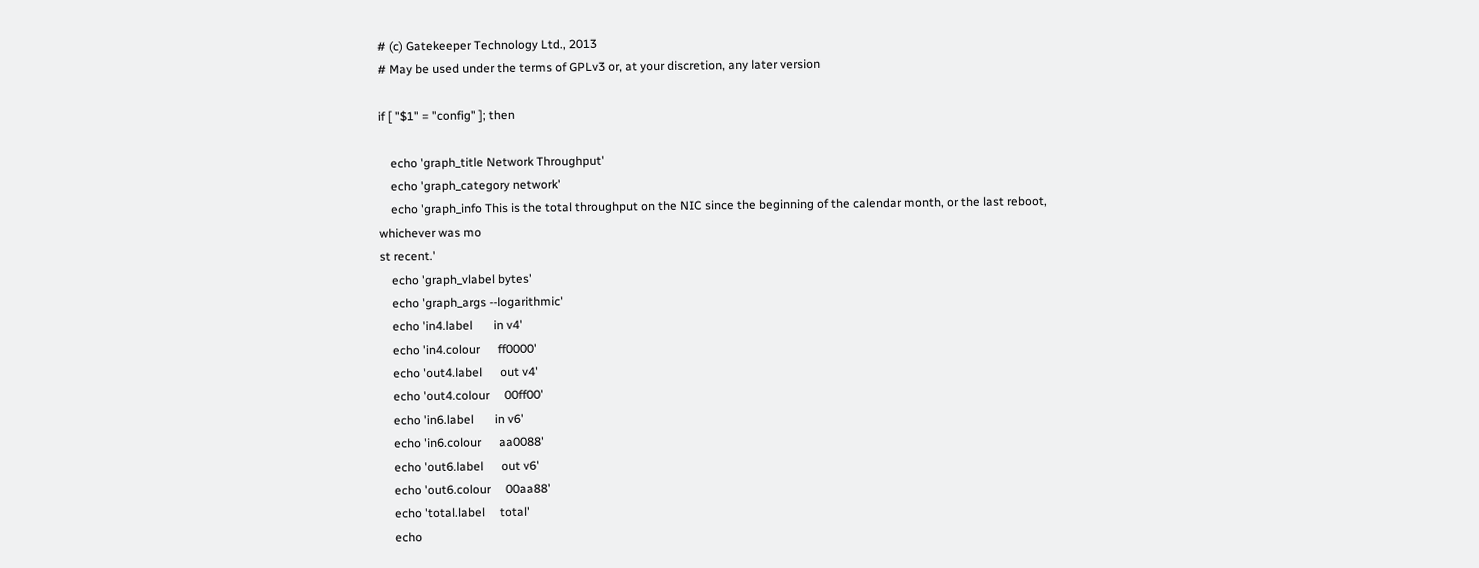# (c) Gatekeeper Technology Ltd., 2013
# May be used under the terms of GPLv3 or, at your discretion, any later version

if [ "$1" = "config" ]; then

    echo 'graph_title Network Throughput'
    echo 'graph_category network'
    echo 'graph_info This is the total throughput on the NIC since the beginning of the calendar month, or the last reboot, whichever was mo
st recent.'
    echo 'graph_vlabel bytes'
    echo 'graph_args --logarithmic'
    echo 'in4.label       in v4'
    echo 'in4.colour      ff0000'
    echo 'out4.label      out v4'
    echo 'out4.colour     00ff00'
    echo 'in6.label       in v6'
    echo 'in6.colour      aa0088'
    echo 'out6.label      out v6'
    echo 'out6.colour     00aa88'
    echo 'total.label     total'
    echo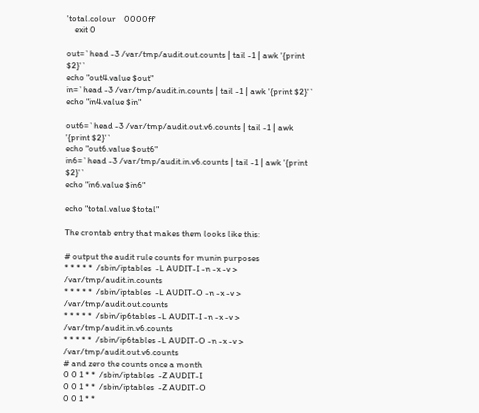'total.colour    0000ff'
    exit 0

out=`head -3 /var/tmp/audit.out.counts | tail -1 | awk '{print $2}'`
echo "out4.value $out"
in=`head -3 /var/tmp/audit.in.counts | tail -1 | awk '{print $2}'`
echo "in4.value $in"

out6=`head -3 /var/tmp/audit.out.v6.counts | tail -1 | awk '{print $2}'`
echo "out6.value $out6"
in6=`head -3 /var/tmp/audit.in.v6.counts | tail -1 | awk '{print $2}'`
echo "in6.value $in6"

echo "total.value $total"

The crontab entry that makes them looks like this:

# output the audit rule counts for munin purposes
* * * * *  /sbin/iptables  -L AUDIT-I -n -x -v > /var/tmp/audit.in.counts
* * * * *  /sbin/iptables  -L AUDIT-O -n -x -v > /var/tmp/audit.out.counts
* * * * *  /sbin/ip6tables -L AUDIT-I -n -x -v > /var/tmp/audit.in.v6.counts
* * * * *  /sbin/ip6tables -L AUDIT-O -n -x -v > /var/tmp/audit.out.v6.counts
# and zero the counts once a month
0 0 1 * *  /sbin/iptables  -Z AUDIT-I
0 0 1 * *  /sbin/iptables  -Z AUDIT-O
0 0 1 * *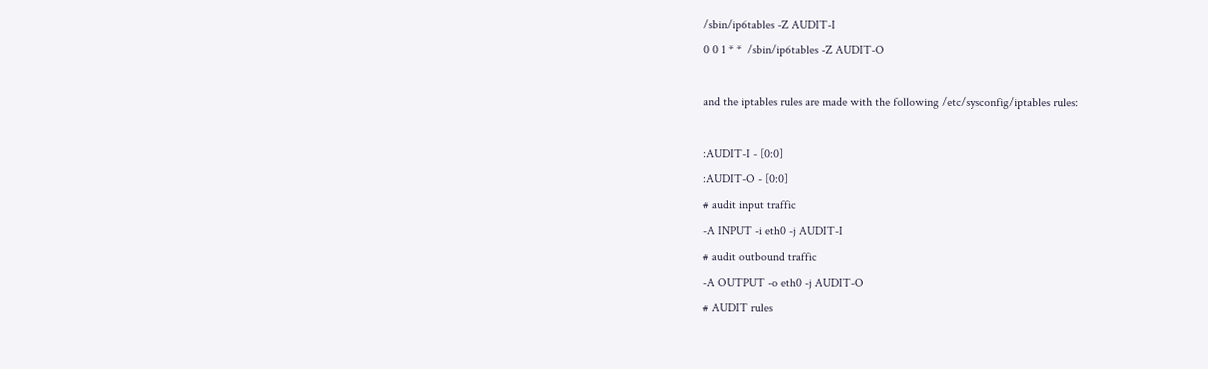/sbin/ip6tables -Z AUDIT-I
0 0 1 * *  /sbin/ip6tables -Z AUDIT-O

and the iptables rules are made with the following /etc/sysconfig/iptables rules:

:AUDIT-I - [0:0]
:AUDIT-O - [0:0]
# audit input traffic
-A INPUT -i eth0 -j AUDIT-I
# audit outbound traffic
-A OUTPUT -o eth0 -j AUDIT-O
# AUDIT rules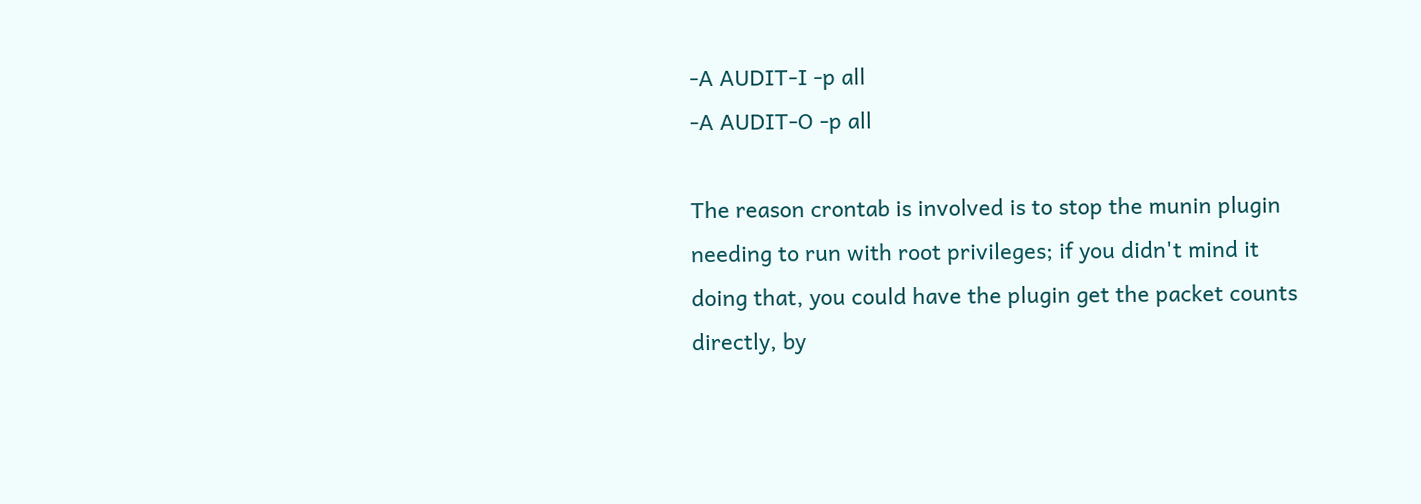-A AUDIT-I -p all
-A AUDIT-O -p all

The reason crontab is involved is to stop the munin plugin needing to run with root privileges; if you didn't mind it doing that, you could have the plugin get the packet counts directly, by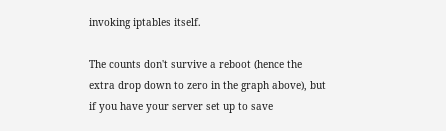invoking iptables itself.

The counts don't survive a reboot (hence the extra drop down to zero in the graph above), but if you have your server set up to save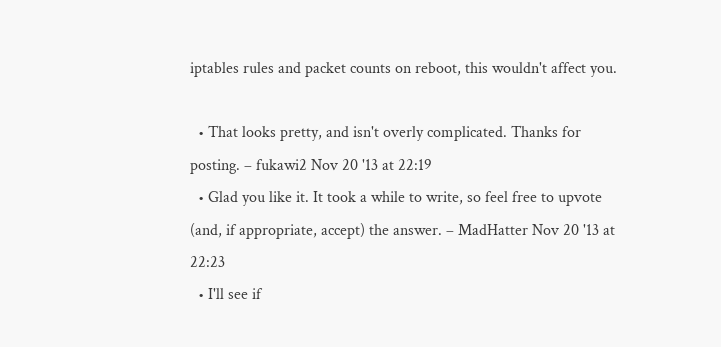iptables rules and packet counts on reboot, this wouldn't affect you.

  • That looks pretty, and isn't overly complicated. Thanks for posting. – fukawi2 Nov 20 '13 at 22:19
  • Glad you like it. It took a while to write, so feel free to upvote (and, if appropriate, accept) the answer. – MadHatter Nov 20 '13 at 22:23
  • I'll see if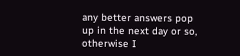any better answers pop up in the next day or so, otherwise I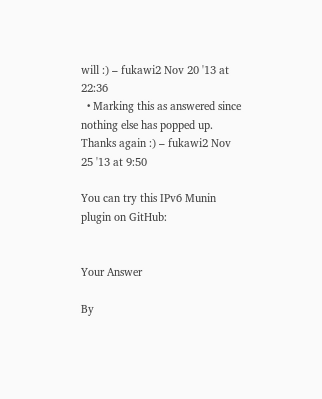will :) – fukawi2 Nov 20 '13 at 22:36
  • Marking this as answered since nothing else has popped up. Thanks again :) – fukawi2 Nov 25 '13 at 9:50

You can try this IPv6 Munin plugin on GitHub:


Your Answer

By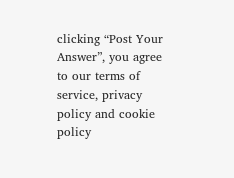clicking “Post Your Answer”, you agree to our terms of service, privacy policy and cookie policy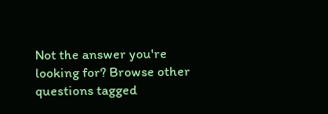Not the answer you're looking for? Browse other questions tagged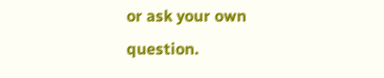or ask your own question.